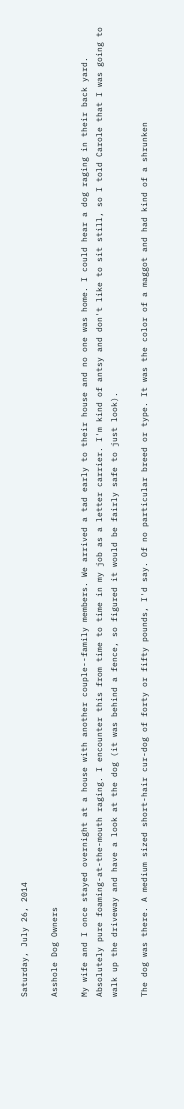Saturday, July 26, 2014

Asshole Dog Owners

My wife and I once stayed overnight at a house with another couple--family members. We arrived a tad early to their house and no one was home. I could hear a dog raging in their back yard. Absolutely pure foaming-at-the-mouth raging. I encounter this from time to time in my job as a letter carrier. I'm kind of antsy and don't like to sit still, so I told Carole that I was going to walk up the driveway and have a look at the dog (it was behind a fence, so figured it would be fairly safe to just look).

The dog was there. A medium sized short-hair cur-dog of forty or fifty pounds, I'd say. Of no particular breed or type. It was the color of a maggot and had kind of a shrunken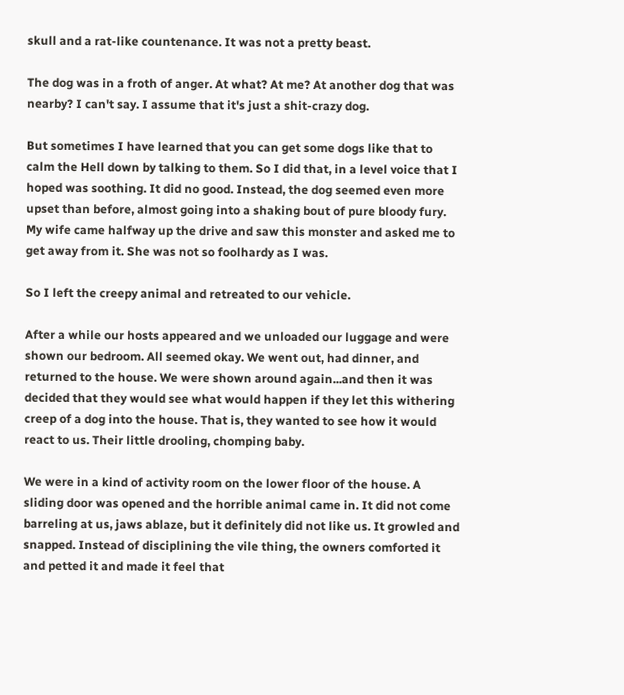skull and a rat-like countenance. It was not a pretty beast.

The dog was in a froth of anger. At what? At me? At another dog that was nearby? I can't say. I assume that it's just a shit-crazy dog.

But sometimes I have learned that you can get some dogs like that to calm the Hell down by talking to them. So I did that, in a level voice that I hoped was soothing. It did no good. Instead, the dog seemed even more upset than before, almost going into a shaking bout of pure bloody fury. My wife came halfway up the drive and saw this monster and asked me to get away from it. She was not so foolhardy as I was.

So I left the creepy animal and retreated to our vehicle.

After a while our hosts appeared and we unloaded our luggage and were shown our bedroom. All seemed okay. We went out, had dinner, and returned to the house. We were shown around again...and then it was decided that they would see what would happen if they let this withering creep of a dog into the house. That is, they wanted to see how it would react to us. Their little drooling, chomping baby.

We were in a kind of activity room on the lower floor of the house. A sliding door was opened and the horrible animal came in. It did not come barreling at us, jaws ablaze, but it definitely did not like us. It growled and snapped. Instead of disciplining the vile thing, the owners comforted it and petted it and made it feel that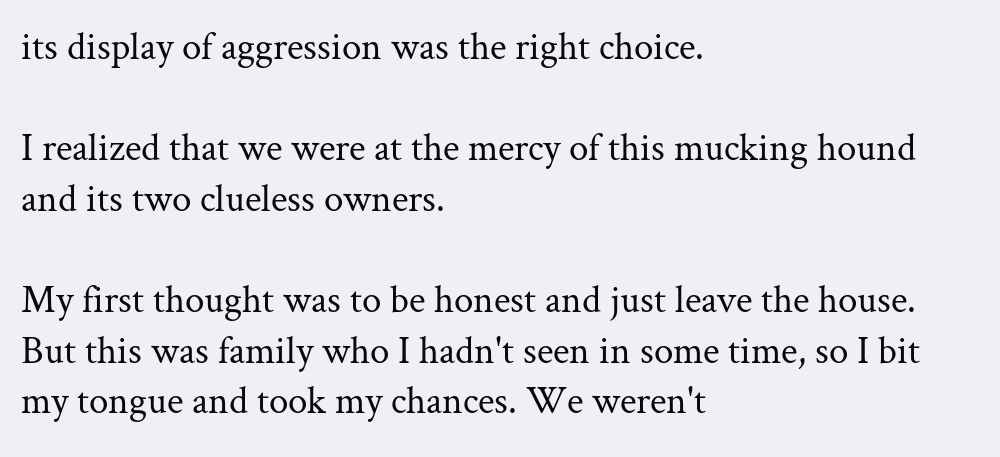its display of aggression was the right choice.

I realized that we were at the mercy of this mucking hound and its two clueless owners.

My first thought was to be honest and just leave the house. But this was family who I hadn't seen in some time, so I bit my tongue and took my chances. We weren't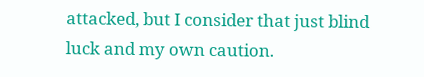attacked, but I consider that just blind luck and my own caution.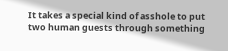It takes a special kind of asshole to put two human guests through something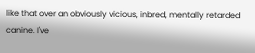like that over an obviously vicious, inbred, mentally retarded canine. I've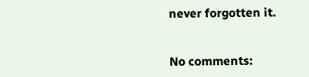never forgotten it.


No comments: